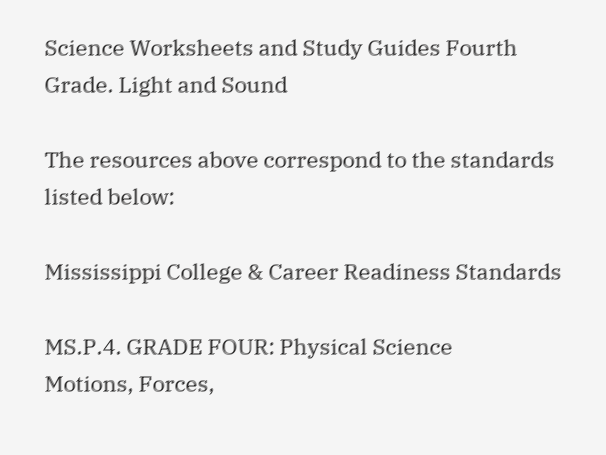Science Worksheets and Study Guides Fourth Grade. Light and Sound

The resources above correspond to the standards listed below:

Mississippi College & Career Readiness Standards

MS.P.4. GRADE FOUR: Physical Science
Motions, Forces,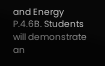and Energy
P.4.6B. Students will demonstrate an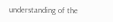understanding of the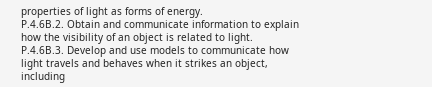properties of light as forms of energy.
P.4.6B.2. Obtain and communicate information to explain how the visibility of an object is related to light.
P.4.6B.3. Develop and use models to communicate how light travels and behaves when it strikes an object, including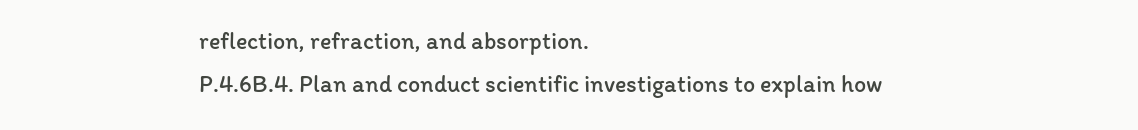reflection, refraction, and absorption.
P.4.6B.4. Plan and conduct scientific investigations to explain how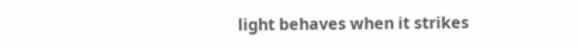light behaves when it strikes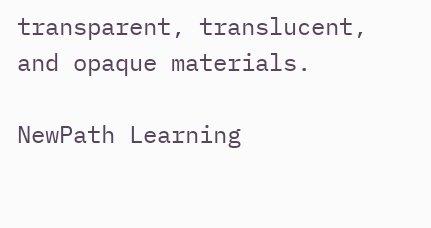transparent, translucent, and opaque materials.

NewPath Learning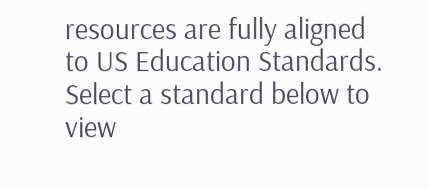resources are fully aligned to US Education Standards. Select a standard below to view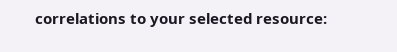correlations to your selected resource: